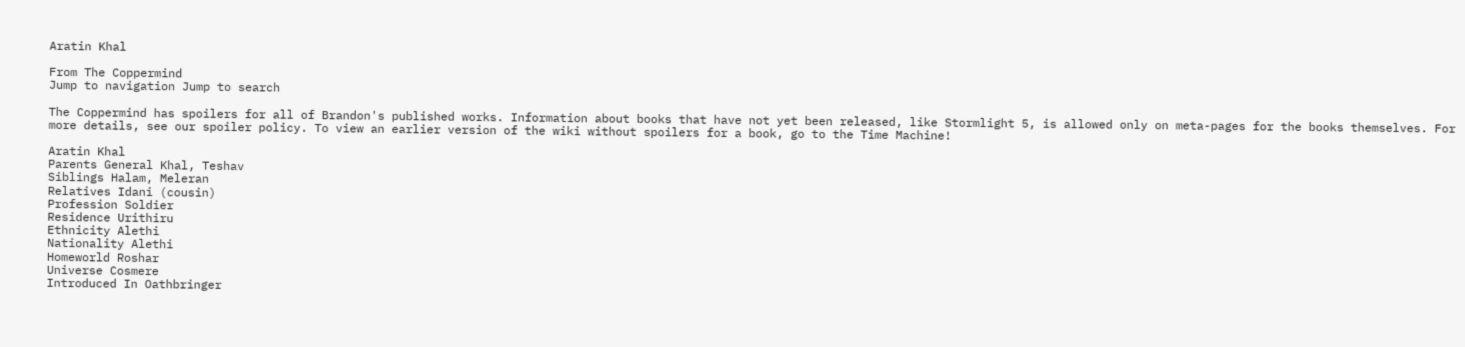Aratin Khal

From The Coppermind
Jump to navigation Jump to search

The Coppermind has spoilers for all of Brandon's published works. Information about books that have not yet been released, like Stormlight 5, is allowed only on meta-pages for the books themselves. For more details, see our spoiler policy. To view an earlier version of the wiki without spoilers for a book, go to the Time Machine!

Aratin Khal
Parents General Khal, Teshav
Siblings Halam, Meleran
Relatives Idani (cousin)
Profession Soldier
Residence Urithiru
Ethnicity Alethi
Nationality Alethi
Homeworld Roshar
Universe Cosmere
Introduced In Oathbringer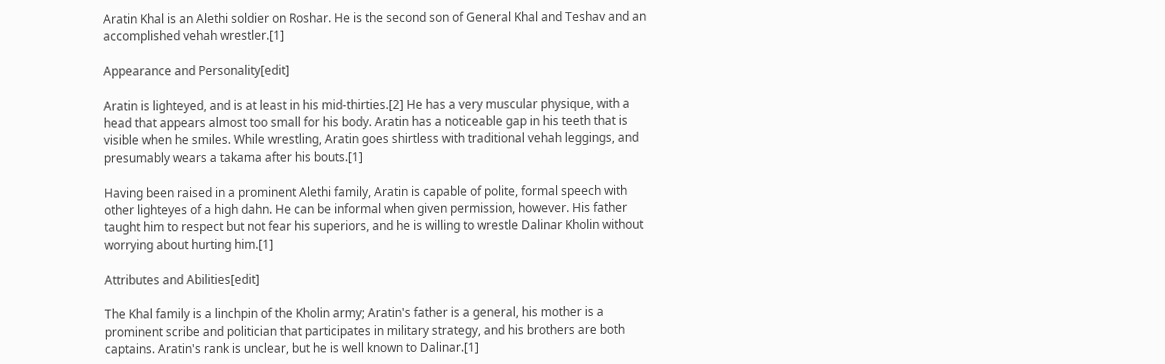Aratin Khal is an Alethi soldier on Roshar. He is the second son of General Khal and Teshav and an accomplished vehah wrestler.[1]

Appearance and Personality[edit]

Aratin is lighteyed, and is at least in his mid-thirties.[2] He has a very muscular physique, with a head that appears almost too small for his body. Aratin has a noticeable gap in his teeth that is visible when he smiles. While wrestling, Aratin goes shirtless with traditional vehah leggings, and presumably wears a takama after his bouts.[1]

Having been raised in a prominent Alethi family, Aratin is capable of polite, formal speech with other lighteyes of a high dahn. He can be informal when given permission, however. His father taught him to respect but not fear his superiors, and he is willing to wrestle Dalinar Kholin without worrying about hurting him.[1]

Attributes and Abilities[edit]

The Khal family is a linchpin of the Kholin army; Aratin's father is a general, his mother is a prominent scribe and politician that participates in military strategy, and his brothers are both captains. Aratin's rank is unclear, but he is well known to Dalinar.[1]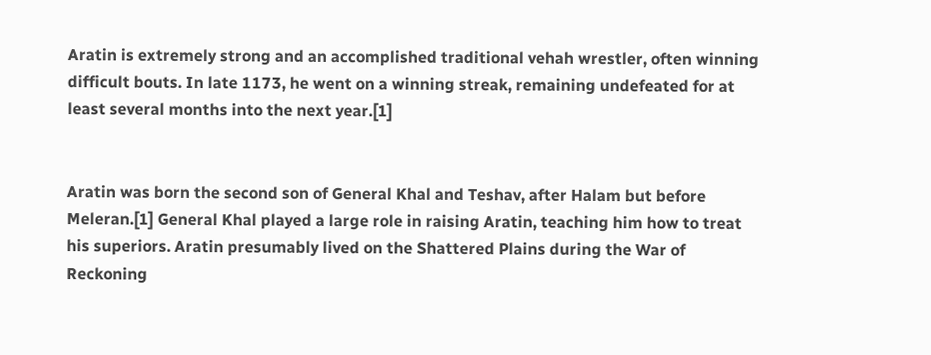Aratin is extremely strong and an accomplished traditional vehah wrestler, often winning difficult bouts. In late 1173, he went on a winning streak, remaining undefeated for at least several months into the next year.[1]


Aratin was born the second son of General Khal and Teshav, after Halam but before Meleran.[1] General Khal played a large role in raising Aratin, teaching him how to treat his superiors. Aratin presumably lived on the Shattered Plains during the War of Reckoning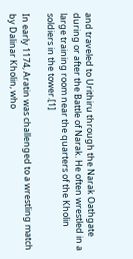and traveled to Urithiru through the Narak Oathgate during or after the Battle of Narak. He often wrestled in a large training room near the quarters of the Kholin soldiers in the tower.[1]

In early 1174, Aratin was challenged to a wrestling match by Dalinar Kholin, who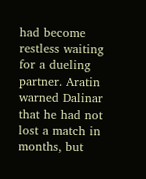had become restless waiting for a dueling partner. Aratin warned Dalinar that he had not lost a match in months, but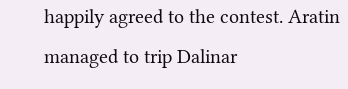happily agreed to the contest. Aratin managed to trip Dalinar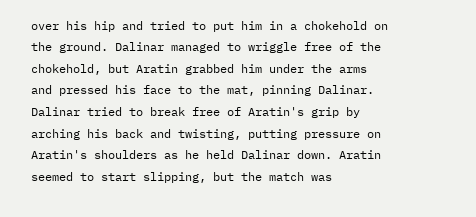over his hip and tried to put him in a chokehold on the ground. Dalinar managed to wriggle free of the chokehold, but Aratin grabbed him under the arms and pressed his face to the mat, pinning Dalinar. Dalinar tried to break free of Aratin's grip by arching his back and twisting, putting pressure on Aratin's shoulders as he held Dalinar down. Aratin seemed to start slipping, but the match was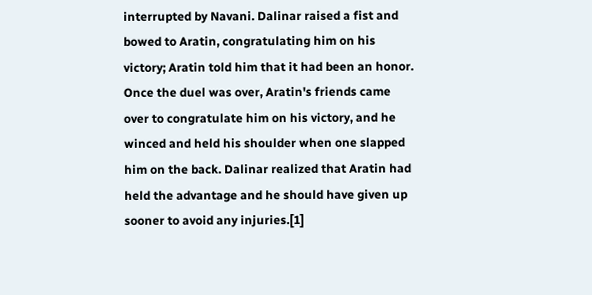interrupted by Navani. Dalinar raised a fist and bowed to Aratin, congratulating him on his victory; Aratin told him that it had been an honor. Once the duel was over, Aratin's friends came over to congratulate him on his victory, and he winced and held his shoulder when one slapped him on the back. Dalinar realized that Aratin had held the advantage and he should have given up sooner to avoid any injuries.[1]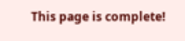This page is complete!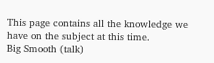This page contains all the knowledge we have on the subject at this time.
Big Smooth (talk)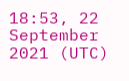18:53, 22 September 2021 (UTC)